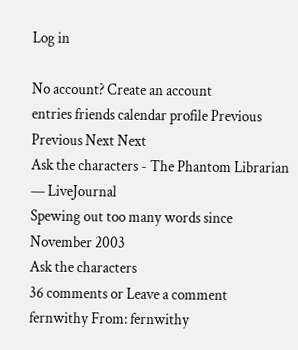Log in

No account? Create an account
entries friends calendar profile Previous Previous Next Next
Ask the characters - The Phantom Librarian — LiveJournal
Spewing out too many words since November 2003
Ask the characters
36 comments or Leave a comment
fernwithy From: fernwithy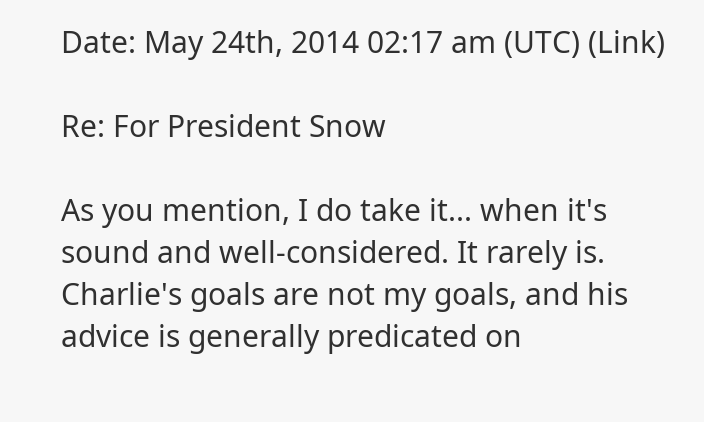Date: May 24th, 2014 02:17 am (UTC) (Link)

Re: For President Snow

As you mention, I do take it... when it's sound and well-considered. It rarely is. Charlie's goals are not my goals, and his advice is generally predicated on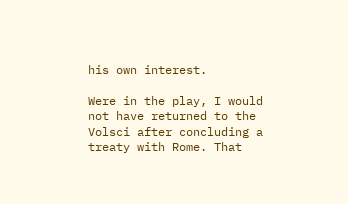his own interest.

Were in the play, I would not have returned to the Volsci after concluding a treaty with Rome. That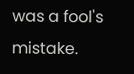was a fool's mistake.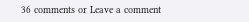36 comments or Leave a comment